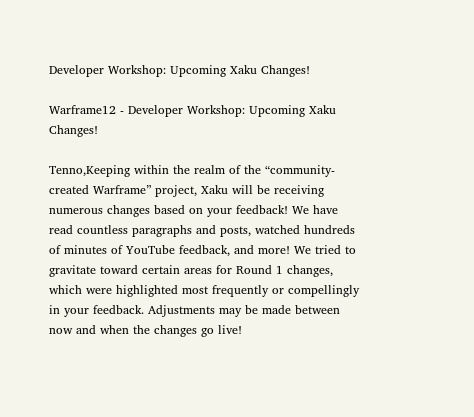Developer Workshop: Upcoming Xaku Changes!

Warframe12 - Developer Workshop: Upcoming Xaku Changes!

Tenno,Keeping within the realm of the “community-created Warframe” project, Xaku will be receiving numerous changes based on your feedback! We have read countless paragraphs and posts, watched hundreds of minutes of YouTube feedback, and more! We tried to gravitate toward certain areas for Round 1 changes, which were highlighted most frequently or compellingly in your feedback. Adjustments may be made between now and when the changes go live!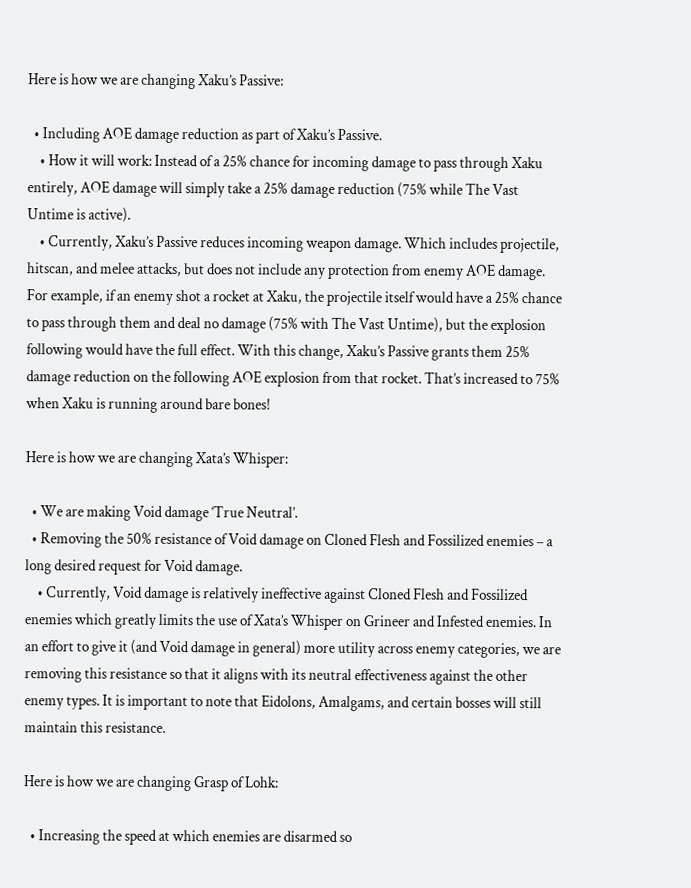Here is how we are changing Xaku’s Passive:

  • Including AOE damage reduction as part of Xaku’s Passive.
    • How it will work: Instead of a 25% chance for incoming damage to pass through Xaku entirely, AOE damage will simply take a 25% damage reduction (75% while The Vast Untime is active).
    • Currently, Xaku’s Passive reduces incoming weapon damage. Which includes projectile, hitscan, and melee attacks, but does not include any protection from enemy AOE damage. For example, if an enemy shot a rocket at Xaku, the projectile itself would have a 25% chance to pass through them and deal no damage (75% with The Vast Untime), but the explosion following would have the full effect. With this change, Xaku’s Passive grants them 25% damage reduction on the following AOE explosion from that rocket. That’s increased to 75% when Xaku is running around bare bones!

Here is how we are changing Xata’s Whisper:

  • We are making Void damage ‘True Neutral’.
  • Removing the 50% resistance of Void damage on Cloned Flesh and Fossilized enemies – a long desired request for Void damage.
    • Currently, Void damage is relatively ineffective against Cloned Flesh and Fossilized enemies which greatly limits the use of Xata’s Whisper on Grineer and Infested enemies. In an effort to give it (and Void damage in general) more utility across enemy categories, we are removing this resistance so that it aligns with its neutral effectiveness against the other enemy types. It is important to note that Eidolons, Amalgams, and certain bosses will still maintain this resistance.

Here is how we are changing Grasp of Lohk:

  • Increasing the speed at which enemies are disarmed so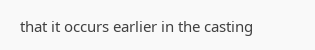that it occurs earlier in the casting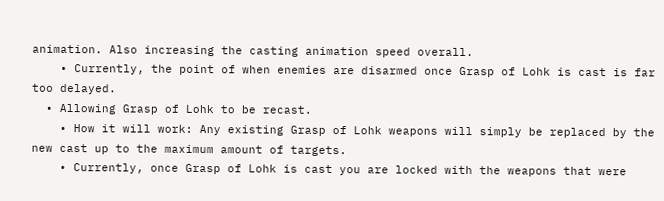animation. Also increasing the casting animation speed overall.
    • Currently, the point of when enemies are disarmed once Grasp of Lohk is cast is far too delayed.
  • Allowing Grasp of Lohk to be recast.
    • How it will work: Any existing Grasp of Lohk weapons will simply be replaced by the new cast up to the maximum amount of targets.
    • Currently, once Grasp of Lohk is cast you are locked with the weapons that were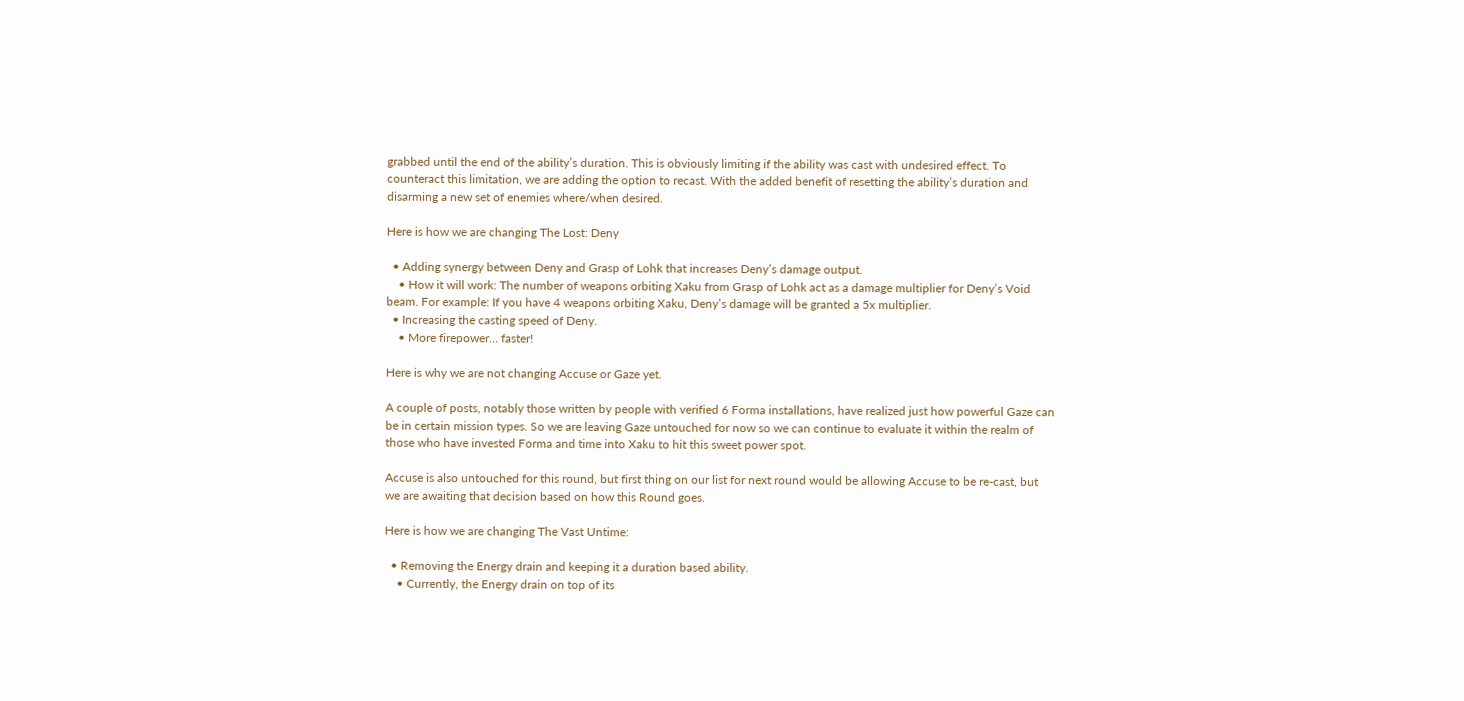grabbed until the end of the ability’s duration. This is obviously limiting if the ability was cast with undesired effect. To counteract this limitation, we are adding the option to recast. With the added benefit of resetting the ability’s duration and disarming a new set of enemies where/when desired.

Here is how we are changing The Lost: Deny

  • Adding synergy between Deny and Grasp of Lohk that increases Deny’s damage output.
    • How it will work: The number of weapons orbiting Xaku from Grasp of Lohk act as a damage multiplier for Deny’s Void beam. For example: If you have 4 weapons orbiting Xaku, Deny’s damage will be granted a 5x multiplier.
  • Increasing the casting speed of Deny.
    • More firepower… faster!

Here is why we are not changing Accuse or Gaze yet.

A couple of posts, notably those written by people with verified 6 Forma installations, have realized just how powerful Gaze can be in certain mission types. So we are leaving Gaze untouched for now so we can continue to evaluate it within the realm of those who have invested Forma and time into Xaku to hit this sweet power spot.

Accuse is also untouched for this round, but first thing on our list for next round would be allowing Accuse to be re-cast, but we are awaiting that decision based on how this Round goes.

Here is how we are changing The Vast Untime:

  • Removing the Energy drain and keeping it a duration based ability.
    • Currently, the Energy drain on top of its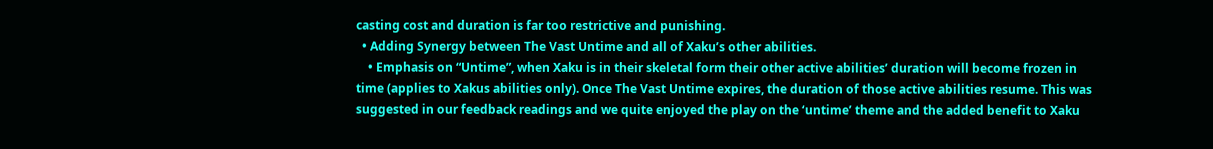casting cost and duration is far too restrictive and punishing.
  • Adding Synergy between The Vast Untime and all of Xaku’s other abilities.
    • Emphasis on “Untime”, when Xaku is in their skeletal form their other active abilities’ duration will become frozen in time (applies to Xakus abilities only). Once The Vast Untime expires, the duration of those active abilities resume. This was suggested in our feedback readings and we quite enjoyed the play on the ‘untime’ theme and the added benefit to Xaku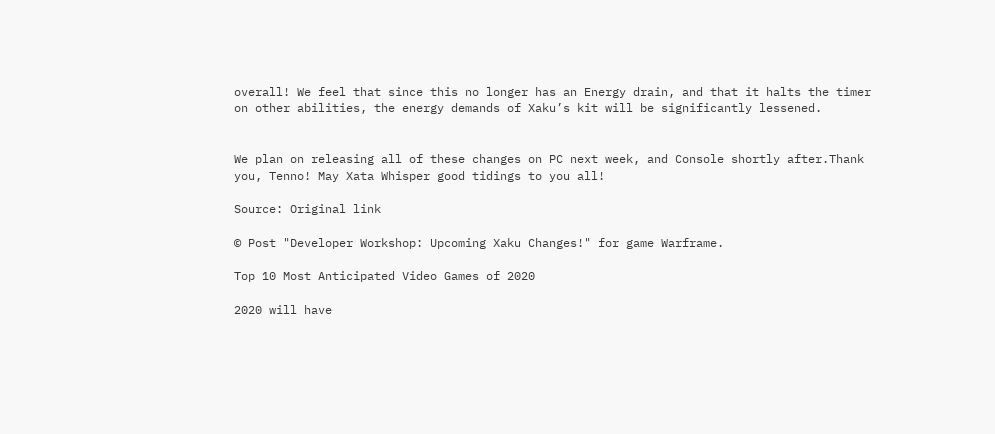overall! We feel that since this no longer has an Energy drain, and that it halts the timer on other abilities, the energy demands of Xaku’s kit will be significantly lessened.


We plan on releasing all of these changes on PC next week, and Console shortly after.Thank you, Tenno! May Xata Whisper good tidings to you all!

Source: Original link

© Post "Developer Workshop: Upcoming Xaku Changes!" for game Warframe.

Top 10 Most Anticipated Video Games of 2020

2020 will have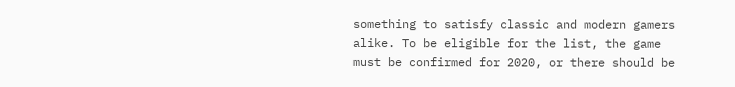something to satisfy classic and modern gamers alike. To be eligible for the list, the game must be confirmed for 2020, or there should be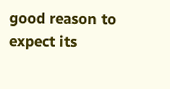good reason to expect its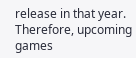release in that year. Therefore, upcoming games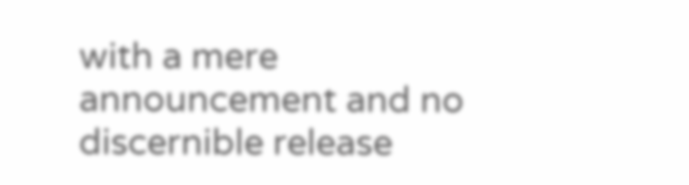with a mere announcement and no discernible release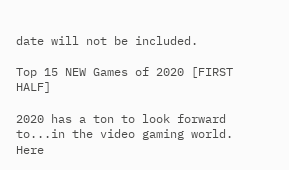date will not be included.

Top 15 NEW Games of 2020 [FIRST HALF]

2020 has a ton to look forward to...in the video gaming world. Here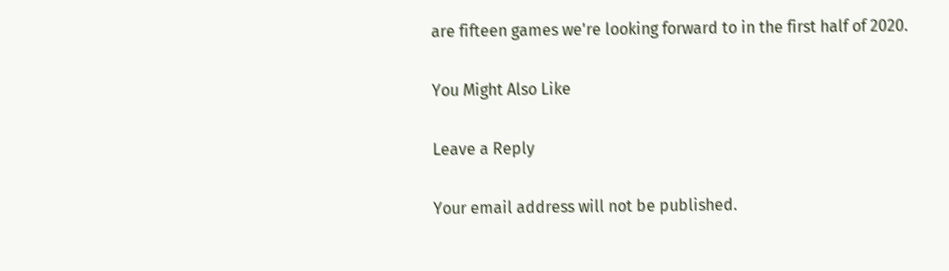are fifteen games we're looking forward to in the first half of 2020.

You Might Also Like

Leave a Reply

Your email address will not be published.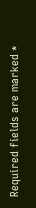Required fields are marked *